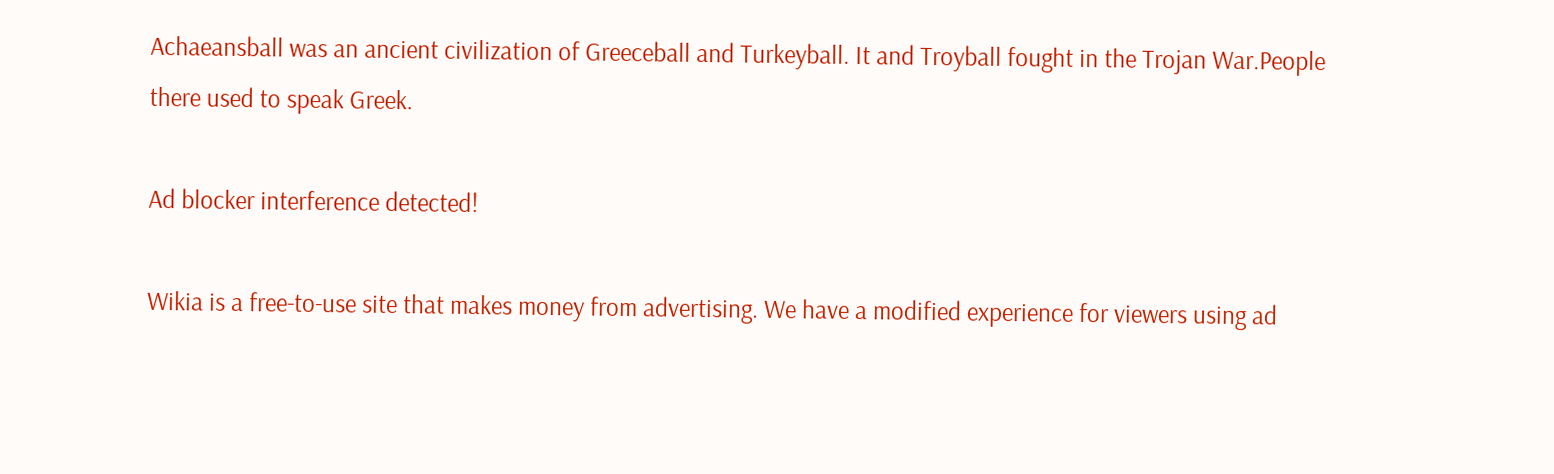Achaeansball was an ancient civilization of Greeceball and Turkeyball. It and Troyball fought in the Trojan War.People there used to speak Greek.

Ad blocker interference detected!

Wikia is a free-to-use site that makes money from advertising. We have a modified experience for viewers using ad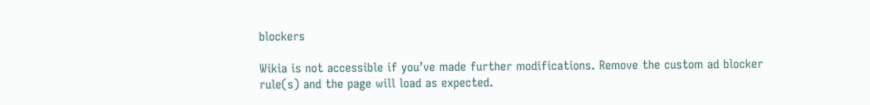blockers

Wikia is not accessible if you’ve made further modifications. Remove the custom ad blocker rule(s) and the page will load as expected.